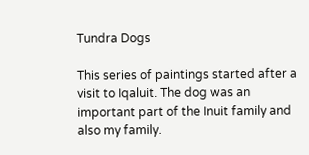Tundra Dogs

This series of paintings started after a visit to Iqaluit. The dog was an important part of the Inuit family and also my family.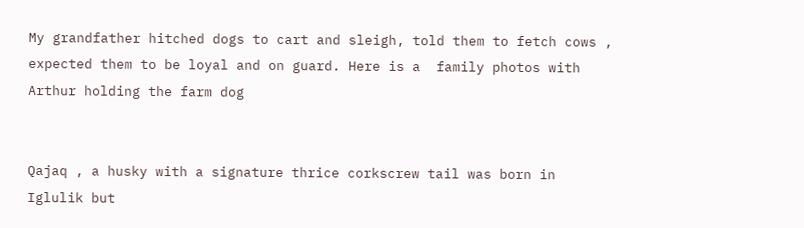My grandfather hitched dogs to cart and sleigh, told them to fetch cows , expected them to be loyal and on guard. Here is a  family photos with Arthur holding the farm dog


Qajaq , a husky with a signature thrice corkscrew tail was born in Iglulik but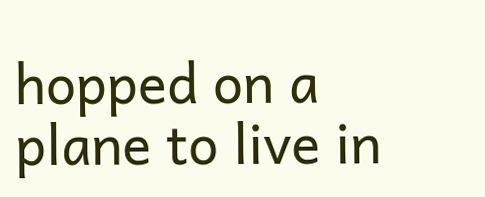hopped on a plane to live in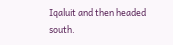Iqaluit and then headed south.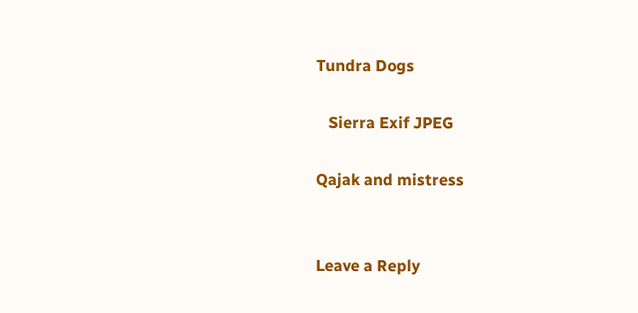Tundra Dogs

   Sierra Exif JPEG

Qajak and mistress


Leave a Reply